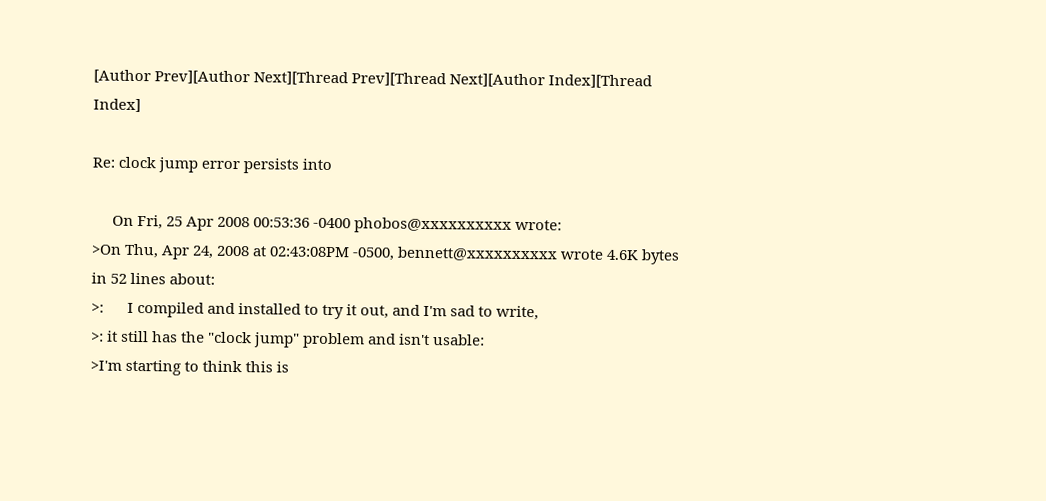[Author Prev][Author Next][Thread Prev][Thread Next][Author Index][Thread Index]

Re: clock jump error persists into

     On Fri, 25 Apr 2008 00:53:36 -0400 phobos@xxxxxxxxxx wrote:
>On Thu, Apr 24, 2008 at 02:43:08PM -0500, bennett@xxxxxxxxxx wrote 4.6K bytes in 52 lines about:
>:      I compiled and installed to try it out, and I'm sad to write,
>: it still has the "clock jump" problem and isn't usable:
>I'm starting to think this is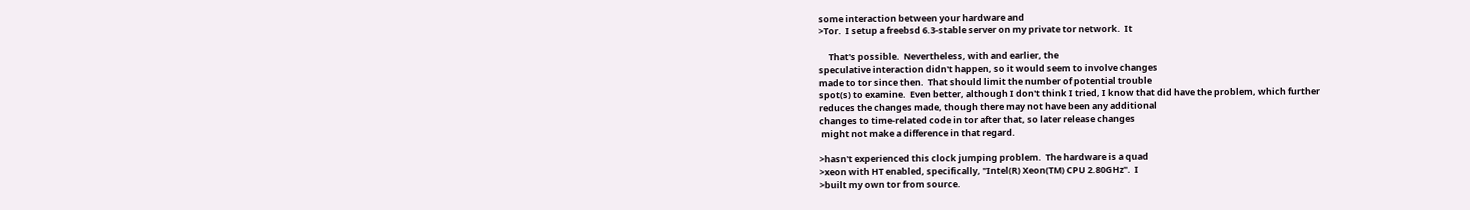some interaction between your hardware and
>Tor.  I setup a freebsd 6.3-stable server on my private tor network.  It

     That's possible.  Nevertheless, with and earlier, the
speculative interaction didn't happen, so it would seem to involve changes
made to tor since then.  That should limit the number of potential trouble
spot(s) to examine.  Even better, although I don't think I tried, I know that did have the problem, which further
reduces the changes made, though there may not have been any additional
changes to time-related code in tor after that, so later release changes
 might not make a difference in that regard.

>hasn't experienced this clock jumping problem.  The hardware is a quad
>xeon with HT enabled, specifically, "Intel(R) Xeon(TM) CPU 2.80GHz".  I
>built my own tor from source.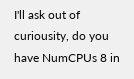I'll ask out of curiousity, do you have NumCPUs 8 in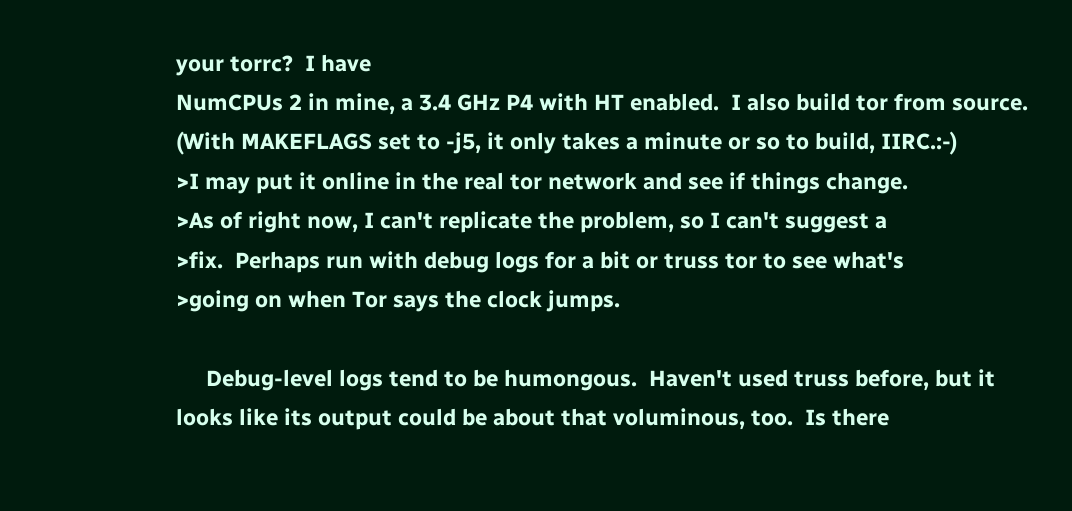your torrc?  I have
NumCPUs 2 in mine, a 3.4 GHz P4 with HT enabled.  I also build tor from source.
(With MAKEFLAGS set to -j5, it only takes a minute or so to build, IIRC.:-)
>I may put it online in the real tor network and see if things change.
>As of right now, I can't replicate the problem, so I can't suggest a
>fix.  Perhaps run with debug logs for a bit or truss tor to see what's
>going on when Tor says the clock jumps.

     Debug-level logs tend to be humongous.  Haven't used truss before, but it
looks like its output could be about that voluminous, too.  Is there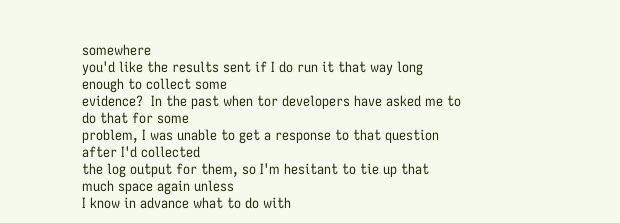somewhere
you'd like the results sent if I do run it that way long enough to collect some
evidence?  In the past when tor developers have asked me to do that for some
problem, I was unable to get a response to that question after I'd collected
the log output for them, so I'm hesitant to tie up that much space again unless
I know in advance what to do with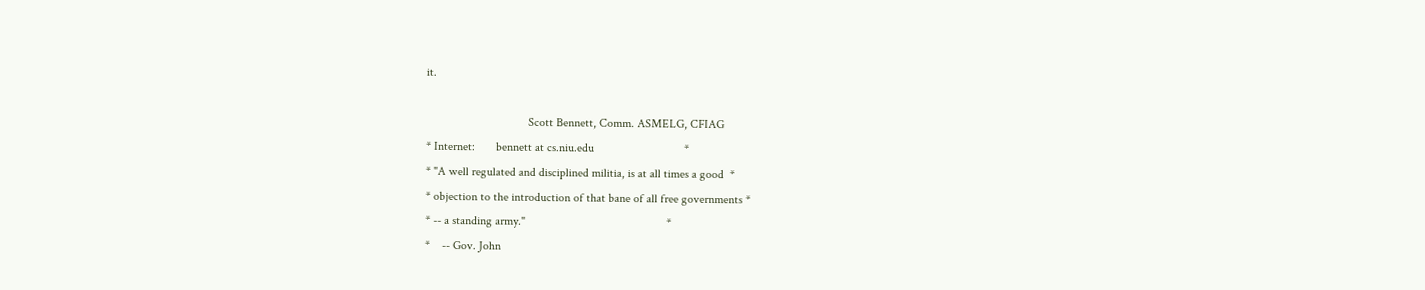it.

                                  Scott Bennett, Comm. ASMELG, CFIAG
* Internet:       bennett at cs.niu.edu                              *
* "A well regulated and disciplined militia, is at all times a good  *
* objection to the introduction of that bane of all free governments *
* -- a standing army."                                               *
*    -- Gov. John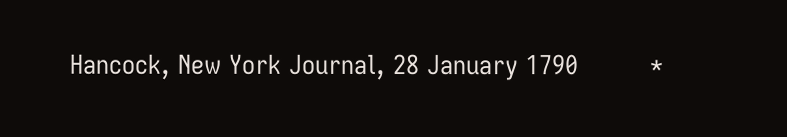Hancock, New York Journal, 28 January 1790         *